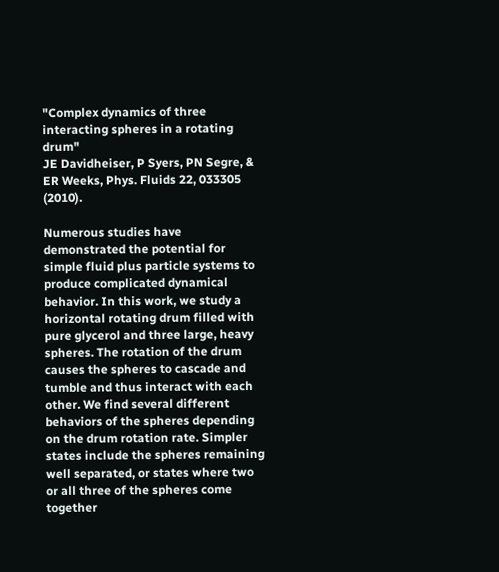"Complex dynamics of three interacting spheres in a rotating drum"
JE Davidheiser, P Syers, PN Segre, & ER Weeks, Phys. Fluids 22, 033305 (2010).

Numerous studies have demonstrated the potential for simple fluid plus particle systems to produce complicated dynamical behavior. In this work, we study a horizontal rotating drum filled with pure glycerol and three large, heavy spheres. The rotation of the drum causes the spheres to cascade and tumble and thus interact with each other. We find several different behaviors of the spheres depending on the drum rotation rate. Simpler states include the spheres remaining well separated, or states where two or all three of the spheres come together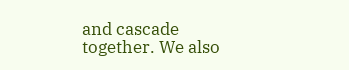and cascade together. We also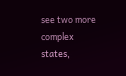see two more complex states,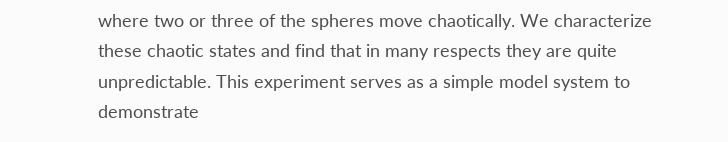where two or three of the spheres move chaotically. We characterize these chaotic states and find that in many respects they are quite unpredictable. This experiment serves as a simple model system to demonstrate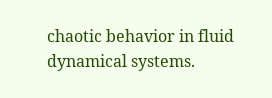chaotic behavior in fluid dynamical systems.